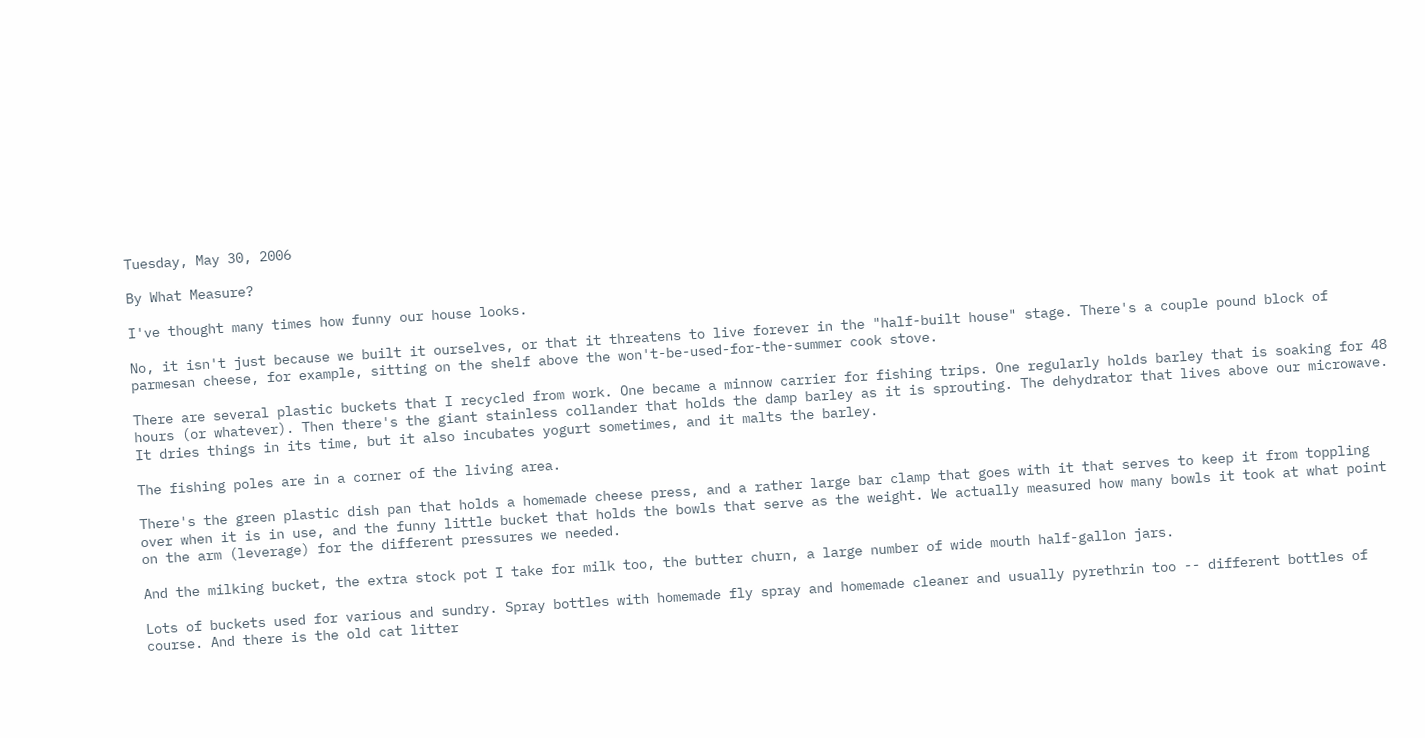Tuesday, May 30, 2006

By What Measure?

I've thought many times how funny our house looks.

No, it isn't just because we built it ourselves, or that it threatens to live forever in the "half-built house" stage. There's a couple pound block of parmesan cheese, for example, sitting on the shelf above the won't-be-used-for-the-summer cook stove.

There are several plastic buckets that I recycled from work. One became a minnow carrier for fishing trips. One regularly holds barley that is soaking for 48 hours (or whatever). Then there's the giant stainless collander that holds the damp barley as it is sprouting. The dehydrator that lives above our microwave. It dries things in its time, but it also incubates yogurt sometimes, and it malts the barley.

The fishing poles are in a corner of the living area.

There's the green plastic dish pan that holds a homemade cheese press, and a rather large bar clamp that goes with it that serves to keep it from toppling over when it is in use, and the funny little bucket that holds the bowls that serve as the weight. We actually measured how many bowls it took at what point on the arm (leverage) for the different pressures we needed.

And the milking bucket, the extra stock pot I take for milk too, the butter churn, a large number of wide mouth half-gallon jars.

Lots of buckets used for various and sundry. Spray bottles with homemade fly spray and homemade cleaner and usually pyrethrin too -- different bottles of course. And there is the old cat litter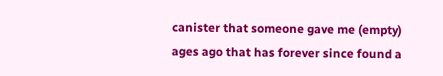canister that someone gave me (empty) ages ago that has forever since found a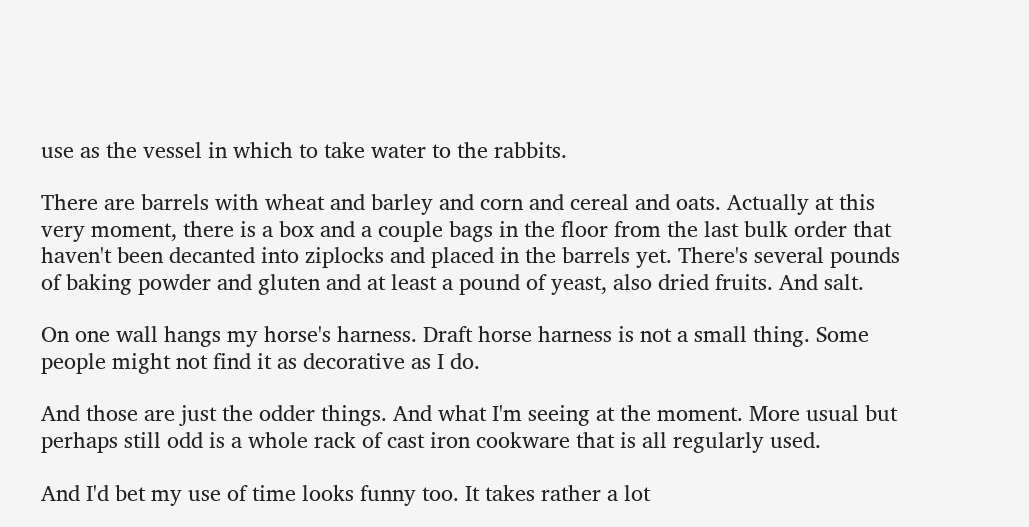use as the vessel in which to take water to the rabbits.

There are barrels with wheat and barley and corn and cereal and oats. Actually at this very moment, there is a box and a couple bags in the floor from the last bulk order that haven't been decanted into ziplocks and placed in the barrels yet. There's several pounds of baking powder and gluten and at least a pound of yeast, also dried fruits. And salt.

On one wall hangs my horse's harness. Draft horse harness is not a small thing. Some people might not find it as decorative as I do.

And those are just the odder things. And what I'm seeing at the moment. More usual but perhaps still odd is a whole rack of cast iron cookware that is all regularly used.

And I'd bet my use of time looks funny too. It takes rather a lot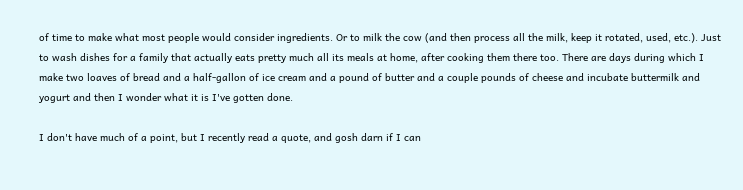of time to make what most people would consider ingredients. Or to milk the cow (and then process all the milk, keep it rotated, used, etc.). Just to wash dishes for a family that actually eats pretty much all its meals at home, after cooking them there too. There are days during which I make two loaves of bread and a half-gallon of ice cream and a pound of butter and a couple pounds of cheese and incubate buttermilk and yogurt and then I wonder what it is I've gotten done.

I don't have much of a point, but I recently read a quote, and gosh darn if I can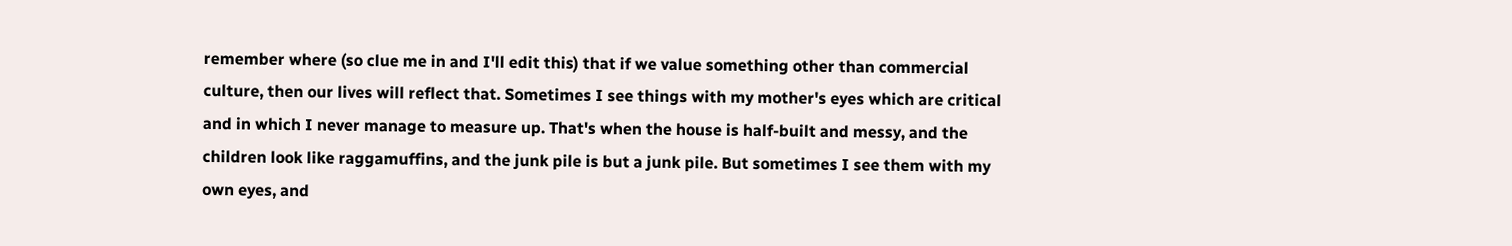remember where (so clue me in and I'll edit this) that if we value something other than commercial culture, then our lives will reflect that. Sometimes I see things with my mother's eyes which are critical and in which I never manage to measure up. That's when the house is half-built and messy, and the children look like raggamuffins, and the junk pile is but a junk pile. But sometimes I see them with my own eyes, and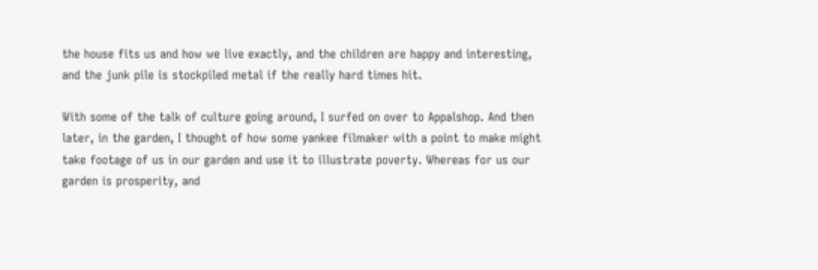the house fits us and how we live exactly, and the children are happy and interesting, and the junk pile is stockpiled metal if the really hard times hit.

With some of the talk of culture going around, I surfed on over to Appalshop. And then later, in the garden, I thought of how some yankee filmaker with a point to make might take footage of us in our garden and use it to illustrate poverty. Whereas for us our garden is prosperity, and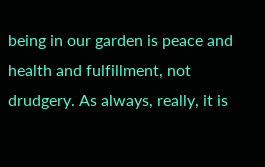being in our garden is peace and health and fulfillment, not drudgery. As always, really, it is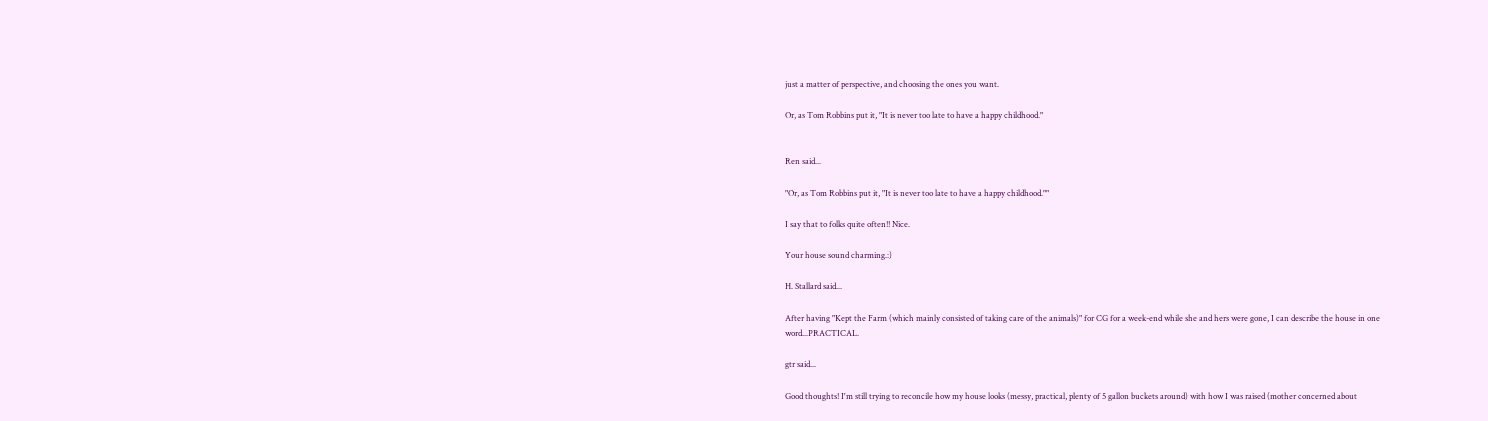just a matter of perspective, and choosing the ones you want.

Or, as Tom Robbins put it, "It is never too late to have a happy childhood."


Ren said...

"Or, as Tom Robbins put it, "It is never too late to have a happy childhood.""

I say that to folks quite often!! Nice.

Your house sound charming.:)

H. Stallard said...

After having "Kept the Farm (which mainly consisted of taking care of the animals)" for CG for a week-end while she and hers were gone, I can describe the house in one word...PRACTICAL.

gtr said...

Good thoughts! I'm still trying to reconcile how my house looks (messy, practical, plenty of 5 gallon buckets around) with how I was raised (mother concerned about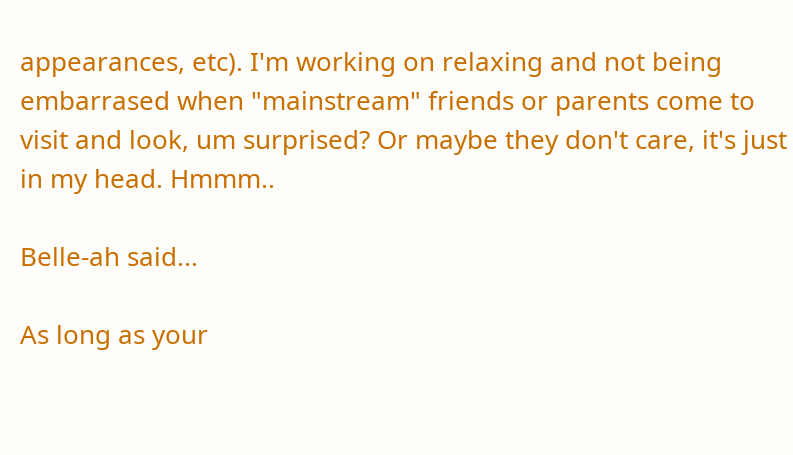appearances, etc). I'm working on relaxing and not being embarrased when "mainstream" friends or parents come to visit and look, um surprised? Or maybe they don't care, it's just in my head. Hmmm..

Belle-ah said...

As long as your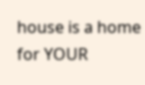house is a home for YOUR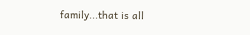family...that is all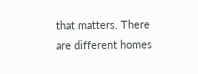that matters. There are different homes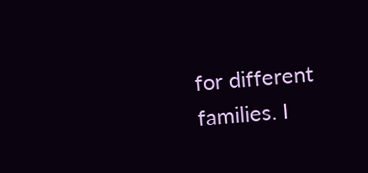for different families. I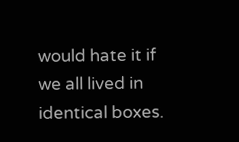would hate it if we all lived in identical boxes.